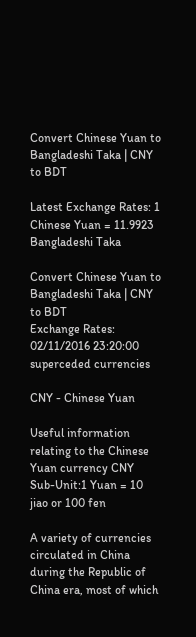Convert Chinese Yuan to Bangladeshi Taka | CNY to BDT

Latest Exchange Rates: 1 Chinese Yuan = 11.9923 Bangladeshi Taka

Convert Chinese Yuan to Bangladeshi Taka | CNY to BDT
Exchange Rates: 02/11/2016 23:20:00
superceded currencies

CNY - Chinese Yuan

Useful information relating to the Chinese Yuan currency CNY
Sub-Unit:1 Yuan = 10 jiao or 100 fen

A variety of currencies circulated in China during the Republic of China era, most of which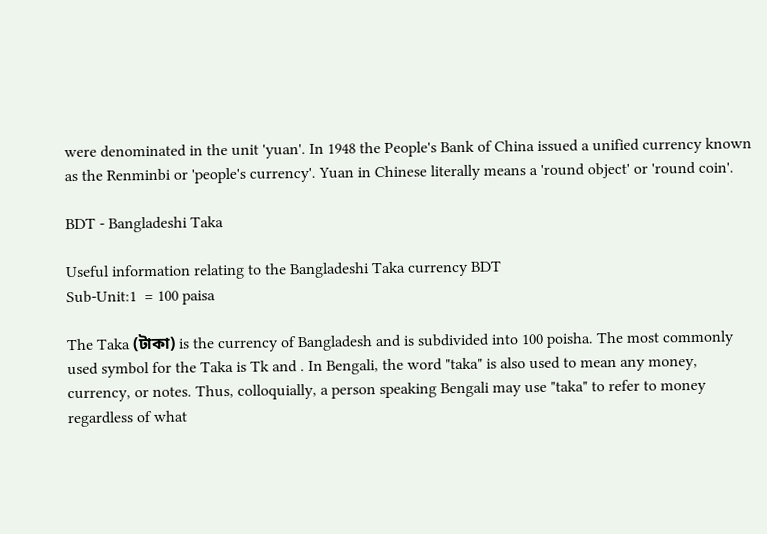were denominated in the unit 'yuan'. In 1948 the People's Bank of China issued a unified currency known as the Renminbi or 'people's currency'. Yuan in Chinese literally means a 'round object' or 'round coin'.

BDT - Bangladeshi Taka

Useful information relating to the Bangladeshi Taka currency BDT
Sub-Unit:1  = 100 paisa

The Taka (টাকা) is the currency of Bangladesh and is subdivided into 100 poisha. The most commonly used symbol for the Taka is Tk and . In Bengali, the word "taka" is also used to mean any money, currency, or notes. Thus, colloquially, a person speaking Bengali may use "taka" to refer to money regardless of what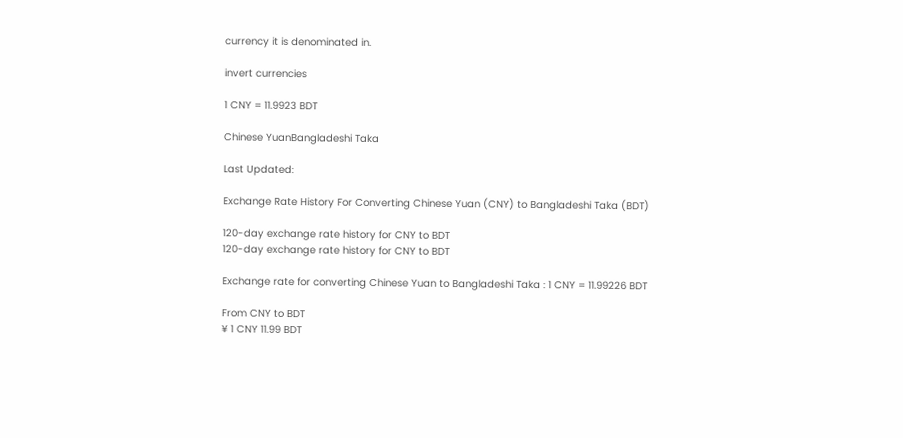currency it is denominated in.

invert currencies

1 CNY = 11.9923 BDT

Chinese YuanBangladeshi Taka

Last Updated:

Exchange Rate History For Converting Chinese Yuan (CNY) to Bangladeshi Taka (BDT)

120-day exchange rate history for CNY to BDT
120-day exchange rate history for CNY to BDT

Exchange rate for converting Chinese Yuan to Bangladeshi Taka : 1 CNY = 11.99226 BDT

From CNY to BDT
¥ 1 CNY 11.99 BDT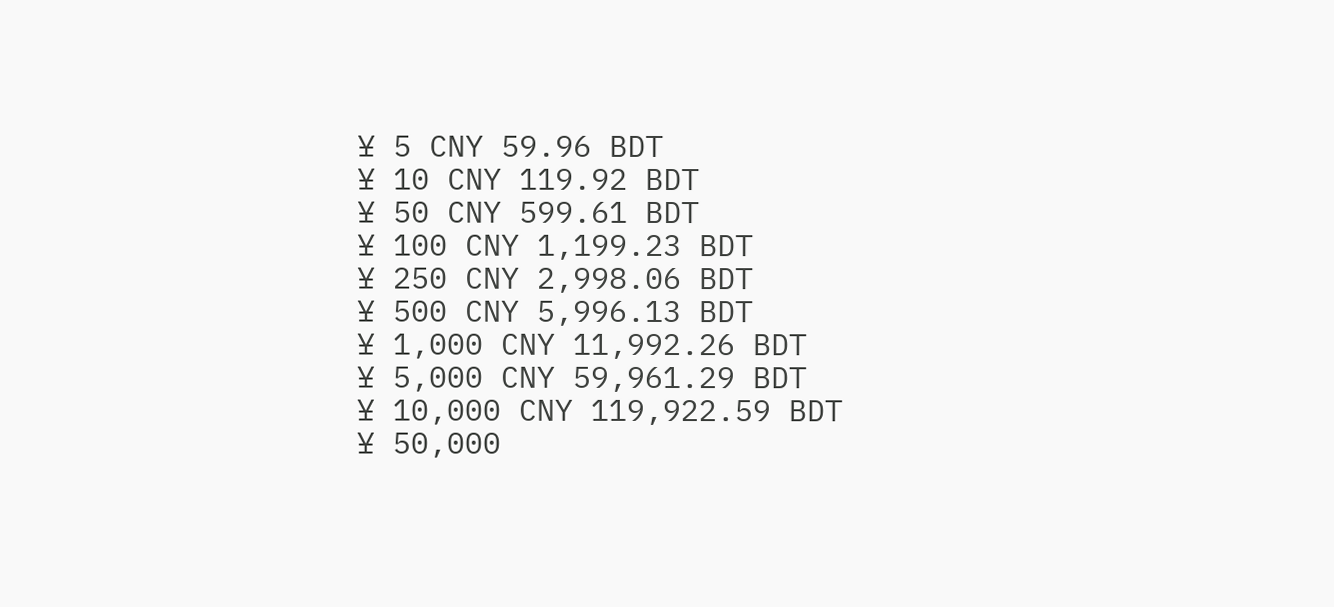¥ 5 CNY 59.96 BDT
¥ 10 CNY 119.92 BDT
¥ 50 CNY 599.61 BDT
¥ 100 CNY 1,199.23 BDT
¥ 250 CNY 2,998.06 BDT
¥ 500 CNY 5,996.13 BDT
¥ 1,000 CNY 11,992.26 BDT
¥ 5,000 CNY 59,961.29 BDT
¥ 10,000 CNY 119,922.59 BDT
¥ 50,000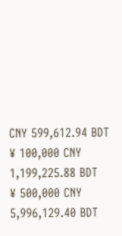CNY 599,612.94 BDT
¥ 100,000 CNY 1,199,225.88 BDT
¥ 500,000 CNY 5,996,129.40 BDT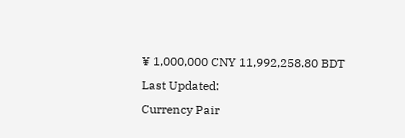¥ 1,000,000 CNY 11,992,258.80 BDT
Last Updated:
Currency Pair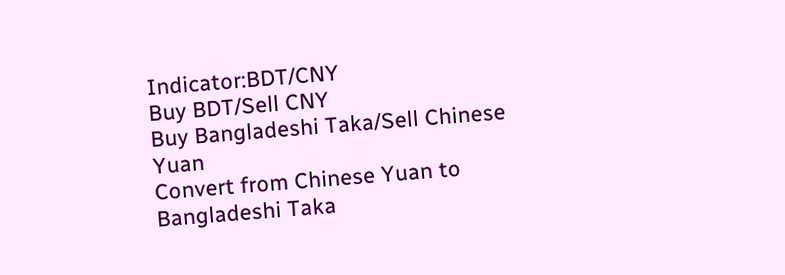Indicator:BDT/CNY
Buy BDT/Sell CNY
Buy Bangladeshi Taka/Sell Chinese Yuan
Convert from Chinese Yuan to Bangladeshi Taka